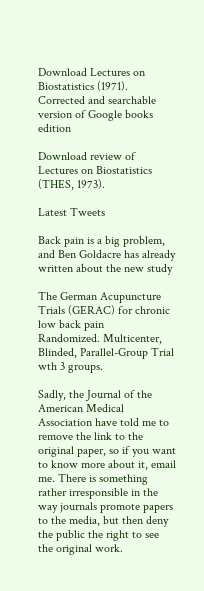Download Lectures on Biostatistics (1971).
Corrected and searchable version of Google books edition

Download review of Lectures on Biostatistics (THES, 1973).

Latest Tweets

Back pain is a big problem, and Ben Goldacre has already written about the new study

The German Acupuncture Trials (GERAC) for chronic low back pain
Randomized. Multicenter, Blinded, Parallel-Group Trial wth 3 groups.

Sadly, the Journal of the American Medical Association have told me to remove the link to the original paper, so if you want to know more about it, email me. There is something rather irresponsible in the way journals promote papers to the media, but then deny the public the right to see the original work.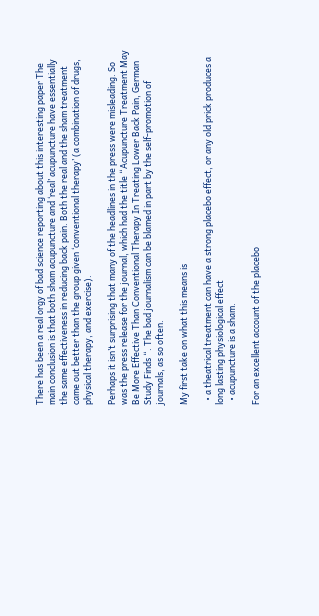There has been a real orgy of bad science reporting about this interesting paper The main conclusion is that both sham acupuncture and ‘real’ acupuncture have essentially the same effectiveness in reducing back pain. Both the real and the sham treatment came out better than the group given ‘conventional therapy’ (a combination of drugs, physical therapy, and exercise).

Perhaps it isn’t surprising that many of the headlines in the press were misleading. So was the press release for the journal, which had the title “Acupuncture Treatment May Be More Effective Than Conventional Therapy In Treating Lower Back Pain, German Study Finds “. The bad journalism can be blamed in part by the self-promotion of journals, as so often.

My first take on what this means is

  • a theatrical treatment can have a strong placebo effect, or any old prick produces a long lasting physiological effect
  • acupuncture is a sham.

For an excellent account of the placebo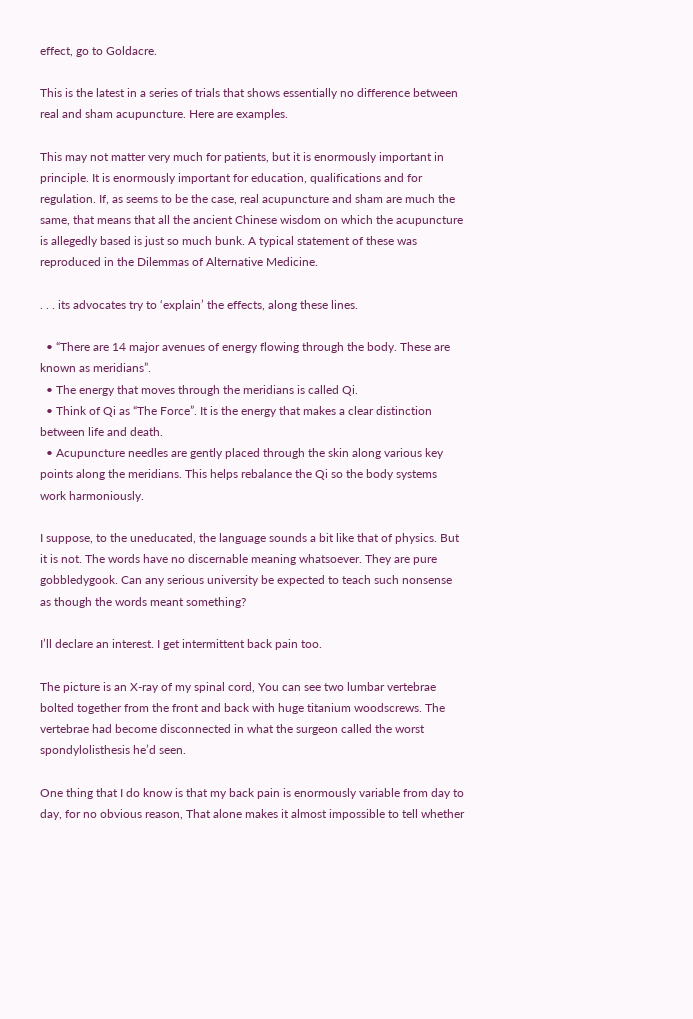effect, go to Goldacre.

This is the latest in a series of trials that shows essentially no difference between real and sham acupuncture. Here are examples.

This may not matter very much for patients, but it is enormously important in principle. It is enormously important for education, qualifications and for regulation. If, as seems to be the case, real acupuncture and sham are much the same, that means that all the ancient Chinese wisdom on which the acupuncture is allegedly based is just so much bunk. A typical statement of these was reproduced in the Dilemmas of Alternative Medicine.

. . . its advocates try to ‘explain’ the effects, along these lines.

  • “There are 14 major avenues of energy flowing through the body. These are known as meridians”.
  • The energy that moves through the meridians is called Qi.
  • Think of Qi as “The Force”. It is the energy that makes a clear distinction between life and death.
  • Acupuncture needles are gently placed through the skin along various key points along the meridians. This helps rebalance the Qi so the body systems work harmoniously.

I suppose, to the uneducated, the language sounds a bit like that of physics. But it is not. The words have no discernable meaning whatsoever. They are pure gobbledygook. Can any serious university be expected to teach such nonsense as though the words meant something?

I’ll declare an interest. I get intermittent back pain too.

The picture is an X-ray of my spinal cord, You can see two lumbar vertebrae bolted together from the front and back with huge titanium woodscrews. The vertebrae had become disconnected in what the surgeon called the worst spondylolisthesis he’d seen.

One thing that I do know is that my back pain is enormously variable from day to day, for no obvious reason, That alone makes it almost impossible to tell whether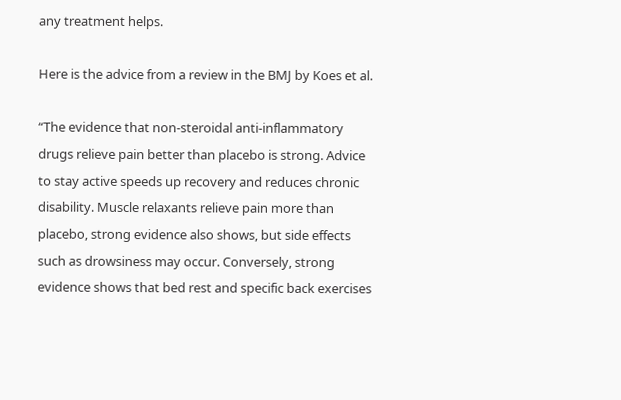any treatment helps.

Here is the advice from a review in the BMJ by Koes et al.

“The evidence that non-steroidal anti-inflammatory drugs relieve pain better than placebo is strong. Advice to stay active speeds up recovery and reduces chronic disability. Muscle relaxants relieve pain more than placebo, strong evidence also shows, but side effects such as drowsiness may occur. Conversely, strong evidence shows that bed rest and specific back exercises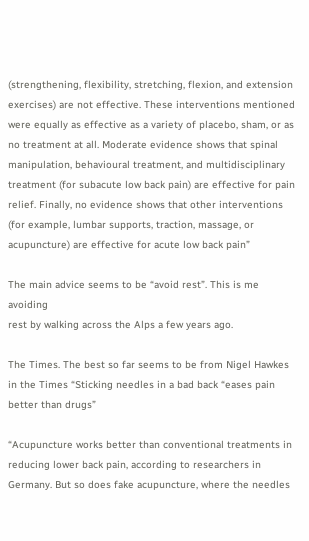(strengthening, flexibility, stretching, flexion, and extension exercises) are not effective. These interventions mentioned were equally as effective as a variety of placebo, sham, or as no treatment at all. Moderate evidence shows that spinal manipulation, behavioural treatment, and multidisciplinary treatment (for subacute low back pain) are effective for pain relief. Finally, no evidence shows that other interventions (for example, lumbar supports, traction, massage, or acupuncture) are effective for acute low back pain”

The main advice seems to be “avoid rest”. This is me avoiding
rest by walking across the Alps a few years ago.

The Times. The best so far seems to be from Nigel Hawkes in the Times “Sticking needles in a bad back “eases pain better than drugs”

“Acupuncture works better than conventional treatments in reducing lower back pain, according to researchers in Germany. But so does fake acupuncture, where the needles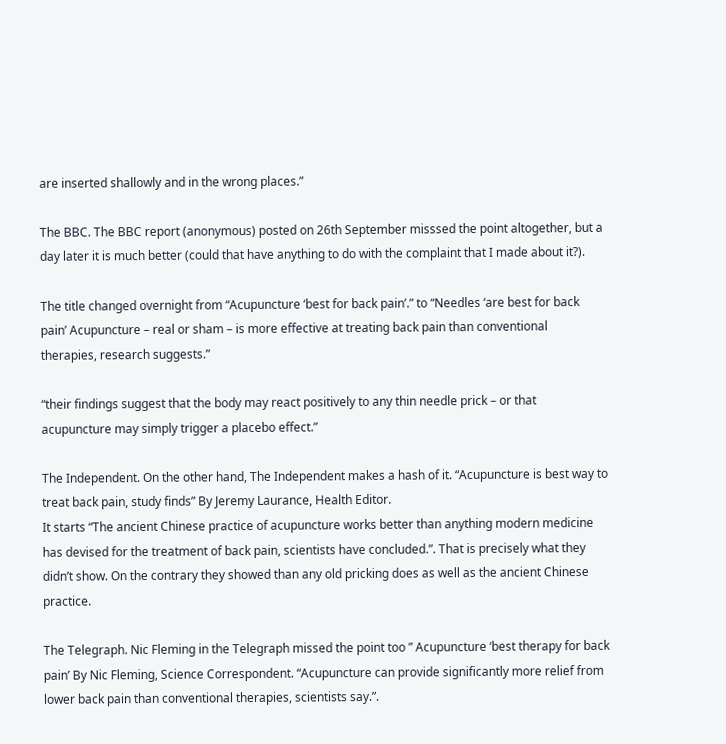are inserted shallowly and in the wrong places.”

The BBC. The BBC report (anonymous) posted on 26th September misssed the point altogether, but a day later it is much better (could that have anything to do with the complaint that I made about it?).

The title changed overnight from “Acupuncture ‘best for back pain’.” to “Needles ‘are best for back pain’ Acupuncture – real or sham – is more effective at treating back pain than conventional
therapies, research suggests.”

“their findings suggest that the body may react positively to any thin needle prick – or that acupuncture may simply trigger a placebo effect.”

The Independent. On the other hand, The Independent makes a hash of it. “Acupuncture is best way to treat back pain, study finds” By Jeremy Laurance, Health Editor.
It starts “The ancient Chinese practice of acupuncture works better than anything modern medicine has devised for the treatment of back pain, scientists have concluded.”. That is precisely what they didn’t show. On the contrary they showed than any old pricking does as well as the ancient Chinese practice.

The Telegraph. Nic Fleming in the Telegraph missed the point too ” Acupuncture ‘best therapy for back pain’ By Nic Fleming, Science Correspondent. “Acupuncture can provide significantly more relief from lower back pain than conventional therapies, scientists say.”.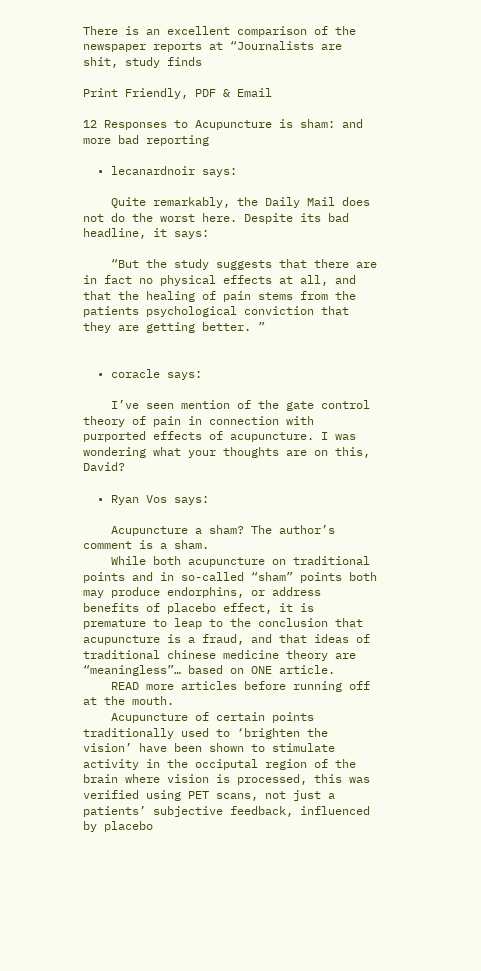There is an excellent comparison of the newspaper reports at “Journalists are shit, study finds

Print Friendly, PDF & Email

12 Responses to Acupuncture is sham: and more bad reporting

  • lecanardnoir says:

    Quite remarkably, the Daily Mail does not do the worst here. Despite its bad headline, it says:

    “But the study suggests that there are in fact no physical effects at all, and that the healing of pain stems from the patients psychological conviction that they are getting better. ”


  • coracle says:

    I’ve seen mention of the gate control theory of pain in connection with purported effects of acupuncture. I was wondering what your thoughts are on this, David?

  • Ryan Vos says:

    Acupuncture a sham? The author’s comment is a sham.
    While both acupuncture on traditional points and in so-called “sham” points both may produce endorphins, or address benefits of placebo effect, it is premature to leap to the conclusion that acupuncture is a fraud, and that ideas of traditional chinese medicine theory are “meaningless”… based on ONE article.
    READ more articles before running off at the mouth.
    Acupuncture of certain points traditionally used to ‘brighten the vision’ have been shown to stimulate activity in the occiputal region of the brain where vision is processed, this was verified using PET scans, not just a patients’ subjective feedback, influenced by placebo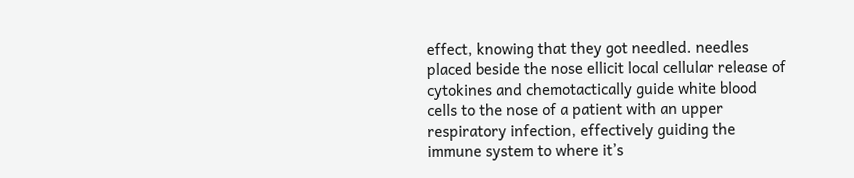effect, knowing that they got needled. needles placed beside the nose ellicit local cellular release of cytokines and chemotactically guide white blood cells to the nose of a patient with an upper respiratory infection, effectively guiding the immune system to where it’s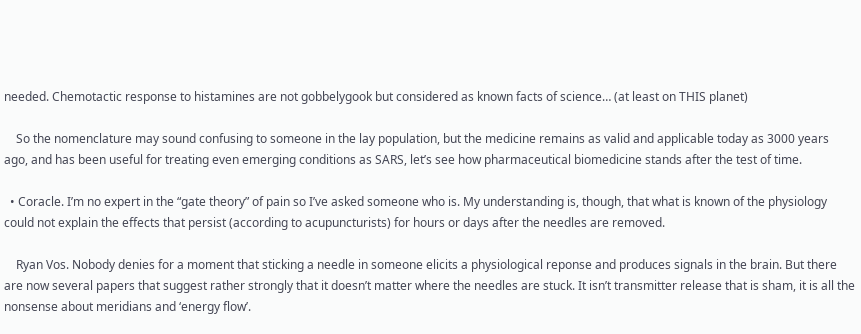needed. Chemotactic response to histamines are not gobbelygook but considered as known facts of science… (at least on THIS planet)

    So the nomenclature may sound confusing to someone in the lay population, but the medicine remains as valid and applicable today as 3000 years ago, and has been useful for treating even emerging conditions as SARS, let’s see how pharmaceutical biomedicine stands after the test of time.

  • Coracle. I’m no expert in the “gate theory” of pain so I’ve asked someone who is. My understanding is, though, that what is known of the physiology could not explain the effects that persist (according to acupuncturists) for hours or days after the needles are removed.

    Ryan Vos. Nobody denies for a moment that sticking a needle in someone elicits a physiological reponse and produces signals in the brain. But there are now several papers that suggest rather strongly that it doesn’t matter where the needles are stuck. It isn’t transmitter release that is sham, it is all the nonsense about meridians and ‘energy flow’.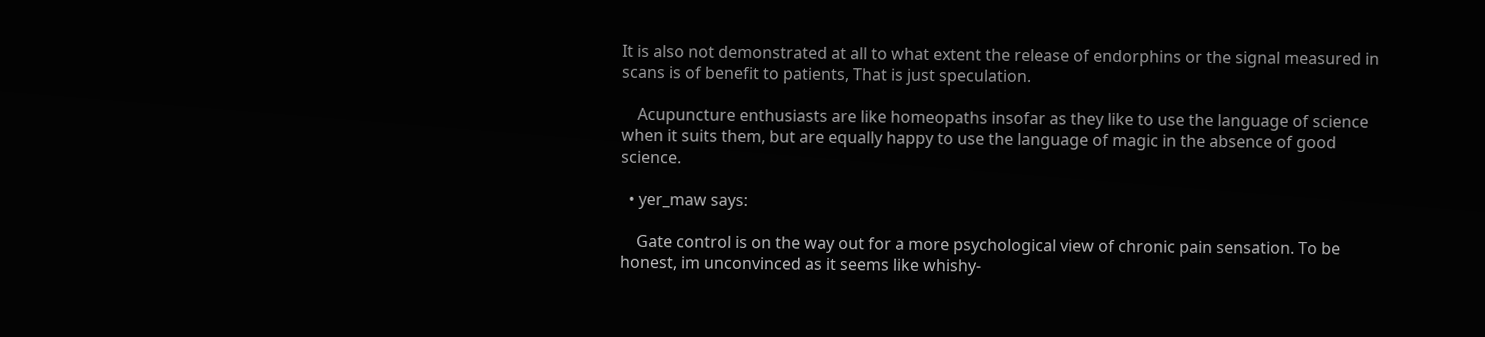It is also not demonstrated at all to what extent the release of endorphins or the signal measured in scans is of benefit to patients, That is just speculation.

    Acupuncture enthusiasts are like homeopaths insofar as they like to use the language of science when it suits them, but are equally happy to use the language of magic in the absence of good science.

  • yer_maw says:

    Gate control is on the way out for a more psychological view of chronic pain sensation. To be honest, im unconvinced as it seems like whishy-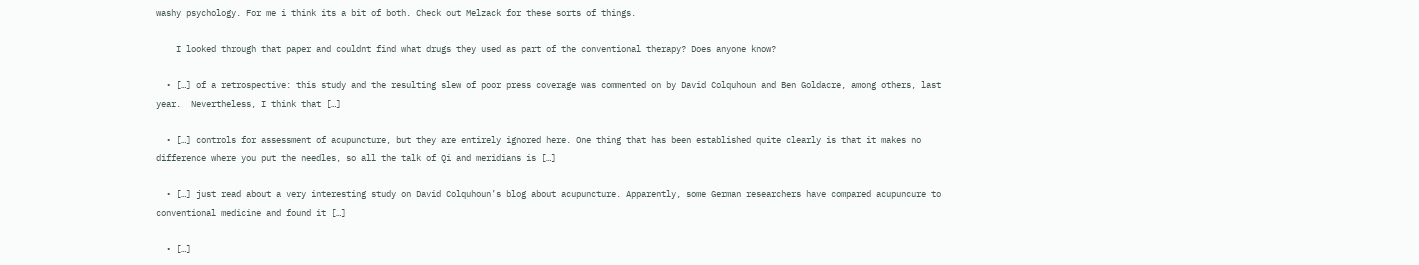washy psychology. For me i think its a bit of both. Check out Melzack for these sorts of things.

    I looked through that paper and couldnt find what drugs they used as part of the conventional therapy? Does anyone know?

  • […] of a retrospective: this study and the resulting slew of poor press coverage was commented on by David Colquhoun and Ben Goldacre, among others, last year.  Nevertheless, I think that […]

  • […] controls for assessment of acupuncture, but they are entirely ignored here. One thing that has been established quite clearly is that it makes no difference where you put the needles, so all the talk of Qi and meridians is […]

  • […] just read about a very interesting study on David Colquhoun’s blog about acupuncture. Apparently, some German researchers have compared acupuncure to conventional medicine and found it […]

  • […]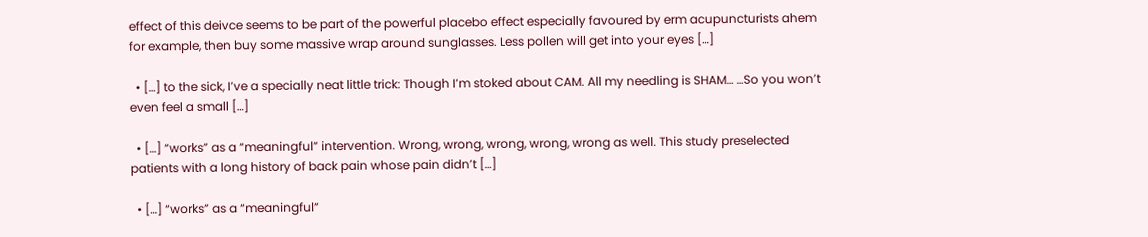effect of this deivce seems to be part of the powerful placebo effect especially favoured by erm acupuncturists ahem for example, then buy some massive wrap around sunglasses. Less pollen will get into your eyes […]

  • […] to the sick, I’ve a specially neat little trick: Though I’m stoked about CAM. All my needling is SHAM… …So you won’t even feel a small […]

  • […] “works” as a “meaningful” intervention. Wrong, wrong, wrong, wrong, wrong as well. This study preselected patients with a long history of back pain whose pain didn’t […]

  • […] “works” as a “meaningful”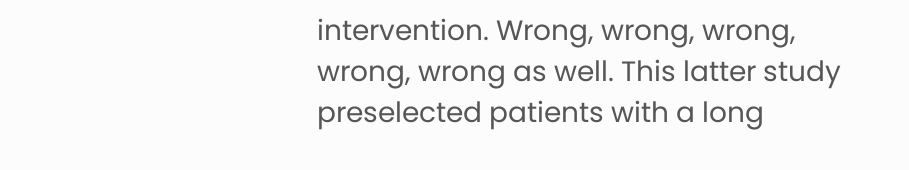intervention. Wrong, wrong, wrong, wrong, wrong as well. This latter study preselected patients with a long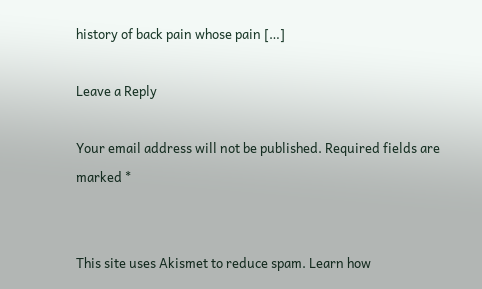history of back pain whose pain […]

Leave a Reply

Your email address will not be published. Required fields are marked *


This site uses Akismet to reduce spam. Learn how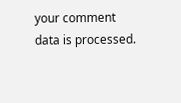your comment data is processed.